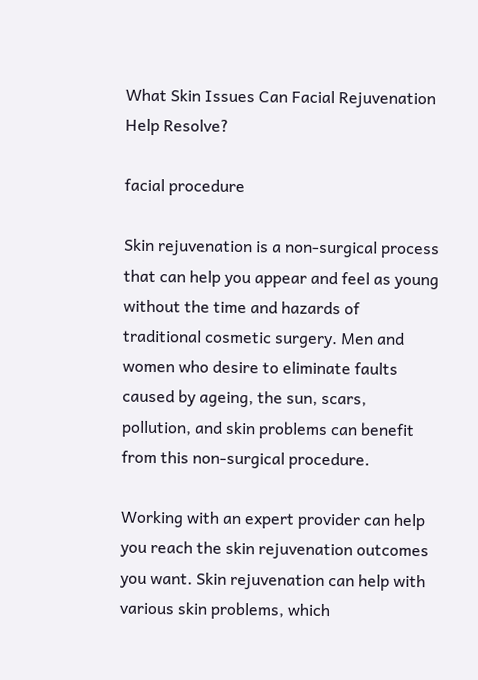What Skin Issues Can Facial Rejuvenation Help Resolve?

facial procedure

Skin rejuvenation is a non-surgical process that can help you appear and feel as young without the time and hazards of traditional cosmetic surgery. Men and women who desire to eliminate faults caused by ageing, the sun, scars, pollution, and skin problems can benefit from this non-surgical procedure.

Working with an expert provider can help you reach the skin rejuvenation outcomes you want. Skin rejuvenation can help with various skin problems, which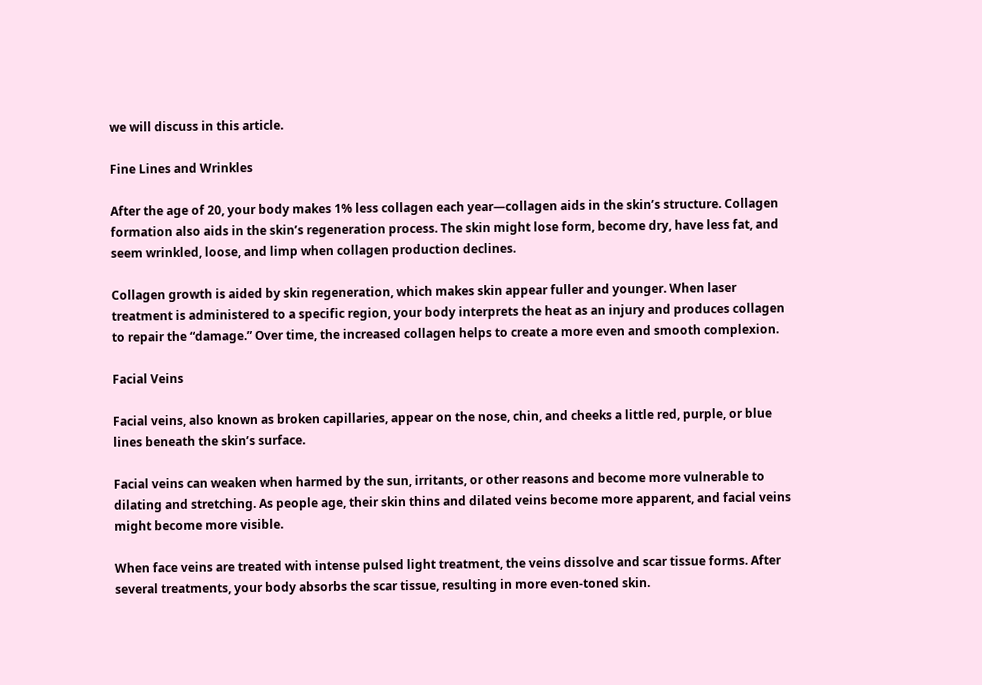we will discuss in this article.

Fine Lines and Wrinkles

After the age of 20, your body makes 1% less collagen each year—collagen aids in the skin’s structure. Collagen formation also aids in the skin’s regeneration process. The skin might lose form, become dry, have less fat, and seem wrinkled, loose, and limp when collagen production declines.

Collagen growth is aided by skin regeneration, which makes skin appear fuller and younger. When laser treatment is administered to a specific region, your body interprets the heat as an injury and produces collagen to repair the “damage.” Over time, the increased collagen helps to create a more even and smooth complexion.

Facial Veins

Facial veins, also known as broken capillaries, appear on the nose, chin, and cheeks a little red, purple, or blue lines beneath the skin’s surface.

Facial veins can weaken when harmed by the sun, irritants, or other reasons and become more vulnerable to dilating and stretching. As people age, their skin thins and dilated veins become more apparent, and facial veins might become more visible.

When face veins are treated with intense pulsed light treatment, the veins dissolve and scar tissue forms. After several treatments, your body absorbs the scar tissue, resulting in more even-toned skin.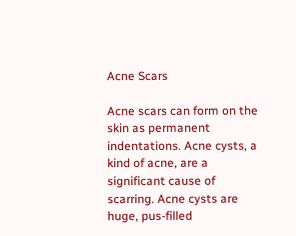Acne Scars

Acne scars can form on the skin as permanent indentations. Acne cysts, a kind of acne, are a significant cause of scarring. Acne cysts are huge, pus-filled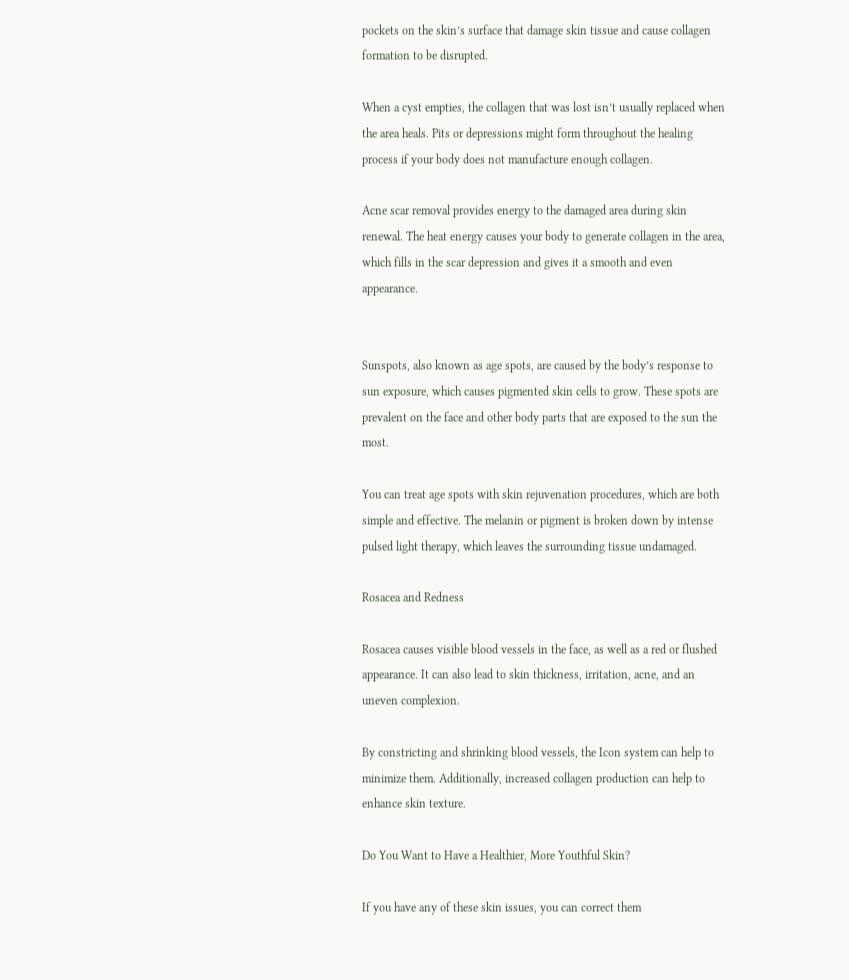pockets on the skin’s surface that damage skin tissue and cause collagen formation to be disrupted.

When a cyst empties, the collagen that was lost isn’t usually replaced when the area heals. Pits or depressions might form throughout the healing process if your body does not manufacture enough collagen.

Acne scar removal provides energy to the damaged area during skin renewal. The heat energy causes your body to generate collagen in the area, which fills in the scar depression and gives it a smooth and even appearance.


Sunspots, also known as age spots, are caused by the body’s response to sun exposure, which causes pigmented skin cells to grow. These spots are prevalent on the face and other body parts that are exposed to the sun the most.

You can treat age spots with skin rejuvenation procedures, which are both simple and effective. The melanin or pigment is broken down by intense pulsed light therapy, which leaves the surrounding tissue undamaged.

Rosacea and Redness

Rosacea causes visible blood vessels in the face, as well as a red or flushed appearance. It can also lead to skin thickness, irritation, acne, and an uneven complexion.

By constricting and shrinking blood vessels, the Icon system can help to minimize them. Additionally, increased collagen production can help to enhance skin texture.

Do You Want to Have a Healthier, More Youthful Skin?

If you have any of these skin issues, you can correct them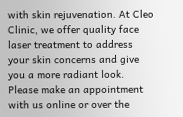with skin rejuvenation. At Cleo Clinic, we offer quality face laser treatment to address your skin concerns and give you a more radiant look. Please make an appointment with us online or over the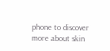phone to discover more about skin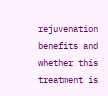rejuvenation benefits and whether this treatment is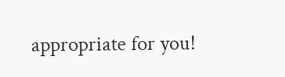appropriate for you!